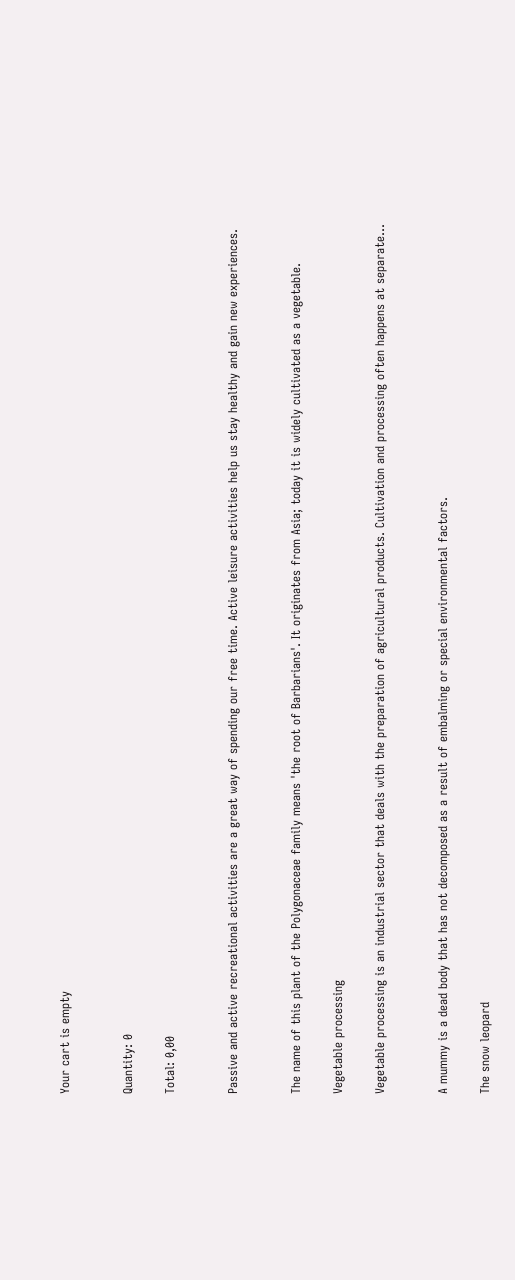Your cart is empty


Quantity: 0

Total: 0,00


Passive and active recreational activities are a great way of spending our free time. Active leisure activities help us stay healthy and gain new experiences.


The name of this plant of the Polygonaceae family means 'the root of Barbarians'. It originates from Asia; today it is widely cultivated as a vegetable.

Vegetable processing

Vegetable processing is an industrial sector that deals with the preparation of agricultural products. Cultivation and processing often happens at separate...


A mummy is a dead body that has not decomposed as a result of embalming or special environmental factors.

The snow leopard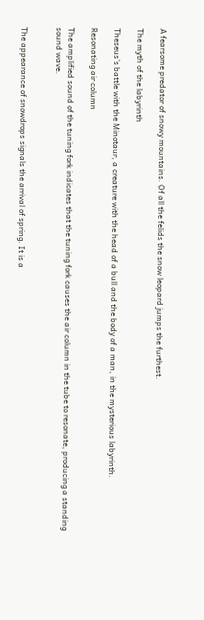A fearsome predator of snowy mountains. Of all the felids the snow leopard jumps the furthest.

The myth of the labyrinth

Theseus’s battle with the Minotaur, a creature with the head of a bull and the body of a man, in the mysterious labyrinth.

Resonating air column

The amplified sound of the tuning fork indicates that the tuning fork causes the air column in the tube to resonate, producing a standing sound wave.


The appearance of snowdrops signals the arrival of spring. It is a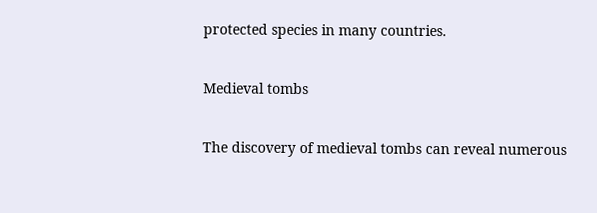protected species in many countries.

Medieval tombs

The discovery of medieval tombs can reveal numerous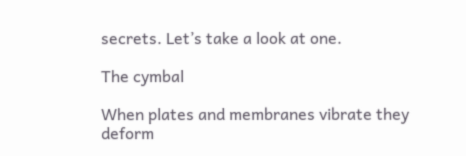secrets. Let’s take a look at one.

The cymbal

When plates and membranes vibrate they deform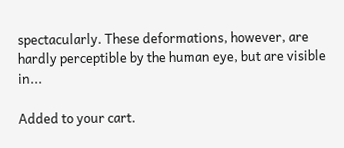spectacularly. These deformations, however, are hardly perceptible by the human eye, but are visible in...

Added to your cart.